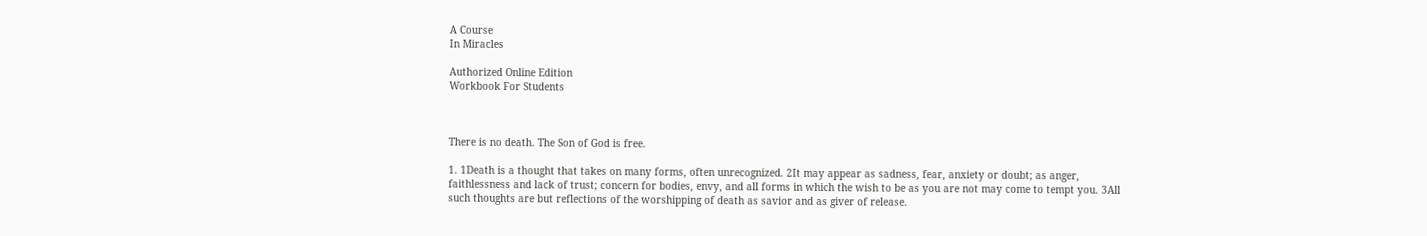A Course
In Miracles

Authorized Online Edition
Workbook For Students



There is no death. The Son of God is free.

1. 1Death is a thought that takes on many forms, often unrecognized. 2It may appear as sadness, fear, anxiety or doubt; as anger, faithlessness and lack of trust; concern for bodies, envy, and all forms in which the wish to be as you are not may come to tempt you. 3All such thoughts are but reflections of the worshipping of death as savior and as giver of release.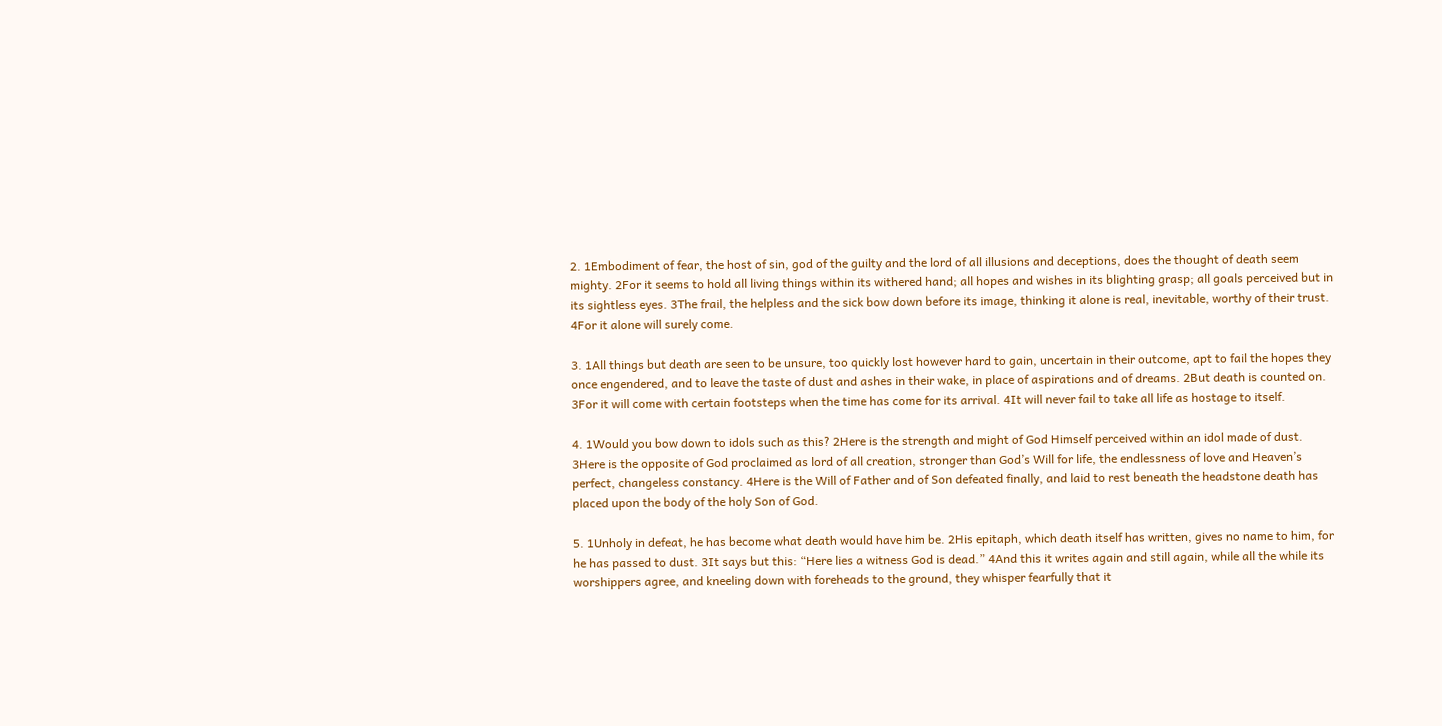2. 1Embodiment of fear, the host of sin, god of the guilty and the lord of all illusions and deceptions, does the thought of death seem mighty. 2For it seems to hold all living things within its withered hand; all hopes and wishes in its blighting grasp; all goals perceived but in its sightless eyes. 3The frail, the helpless and the sick bow down before its image, thinking it alone is real, inevitable, worthy of their trust. 4For it alone will surely come.

3. 1All things but death are seen to be unsure, too quickly lost however hard to gain, uncertain in their outcome, apt to fail the hopes they once engendered, and to leave the taste of dust and ashes in their wake, in place of aspirations and of dreams. 2But death is counted on. 3For it will come with certain footsteps when the time has come for its arrival. 4It will never fail to take all life as hostage to itself.

4. 1Would you bow down to idols such as this? 2Here is the strength and might of God Himself perceived within an idol made of dust. 3Here is the opposite of God proclaimed as lord of all creation, stronger than God’s Will for life, the endlessness of love and Heaven’s perfect, changeless constancy. 4Here is the Will of Father and of Son defeated finally, and laid to rest beneath the headstone death has placed upon the body of the holy Son of God.

5. 1Unholy in defeat, he has become what death would have him be. 2His epitaph, which death itself has written, gives no name to him, for he has passed to dust. 3It says but this: “Here lies a witness God is dead.” 4And this it writes again and still again, while all the while its worshippers agree, and kneeling down with foreheads to the ground, they whisper fearfully that it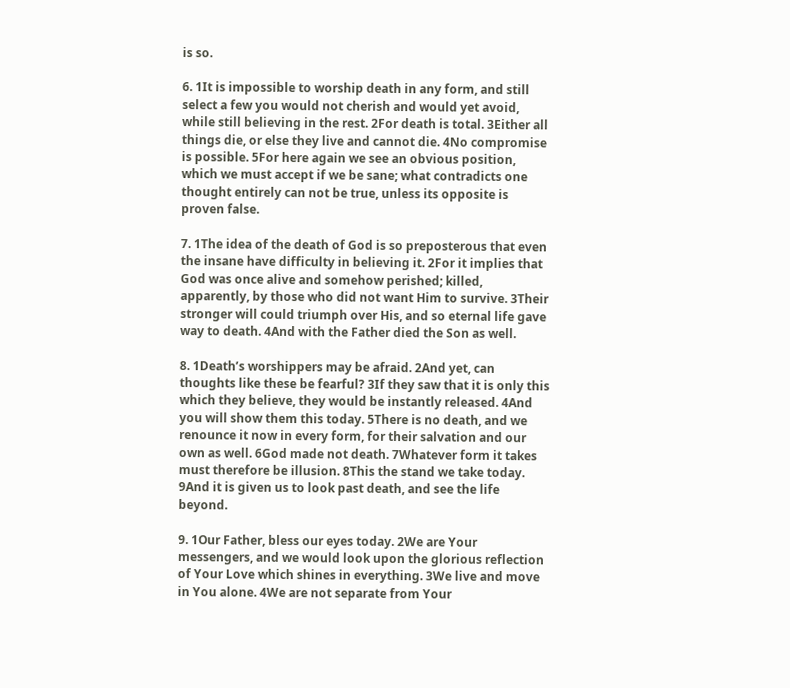is so.

6. 1It is impossible to worship death in any form, and still select a few you would not cherish and would yet avoid, while still believing in the rest. 2For death is total. 3Either all things die, or else they live and cannot die. 4No compromise is possible. 5For here again we see an obvious position, which we must accept if we be sane; what contradicts one thought entirely can not be true, unless its opposite is proven false.

7. 1The idea of the death of God is so preposterous that even the insane have difficulty in believing it. 2For it implies that God was once alive and somehow perished; killed, apparently, by those who did not want Him to survive. 3Their stronger will could triumph over His, and so eternal life gave way to death. 4And with the Father died the Son as well.

8. 1Death’s worshippers may be afraid. 2And yet, can thoughts like these be fearful? 3If they saw that it is only this which they believe, they would be instantly released. 4And you will show them this today. 5There is no death, and we renounce it now in every form, for their salvation and our own as well. 6God made not death. 7Whatever form it takes must therefore be illusion. 8This the stand we take today. 9And it is given us to look past death, and see the life beyond.

9. 1Our Father, bless our eyes today. 2We are Your messengers, and we would look upon the glorious reflection of Your Love which shines in everything. 3We live and move in You alone. 4We are not separate from Your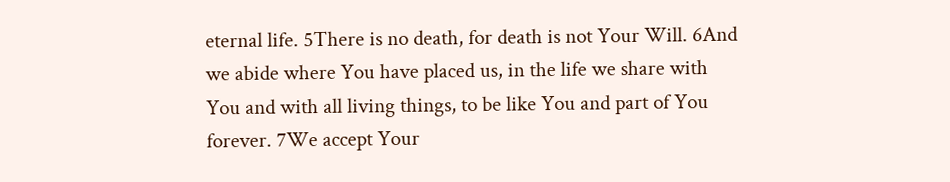eternal life. 5There is no death, for death is not Your Will. 6And we abide where You have placed us, in the life we share with You and with all living things, to be like You and part of You forever. 7We accept Your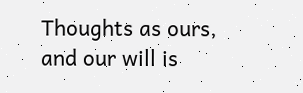Thoughts as ours, and our will is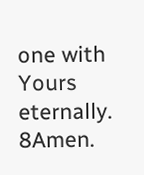one with Yours eternally. 8Amen.